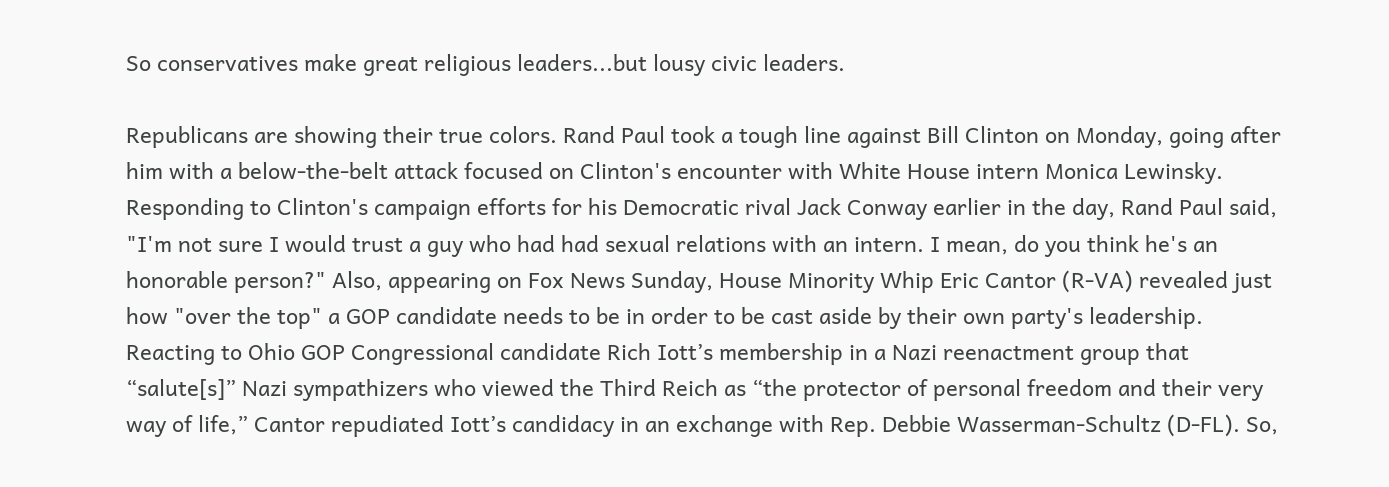So conservatives make great religious leaders...but lousy civic leaders.

Republicans are showing their true colors. Rand Paul took a tough line against Bill Clinton on Monday, going after him with a below-the-belt attack focused on Clinton's encounter with White House intern Monica Lewinsky. Responding to Clinton's campaign efforts for his Democratic rival Jack Conway earlier in the day, Rand Paul said, "I'm not sure I would trust a guy who had had sexual relations with an intern. I mean, do you think he's an honorable person?" Also, appearing on Fox News Sunday, House Minority Whip Eric Cantor (R-VA) revealed just how "over the top" a GOP candidate needs to be in order to be cast aside by their own party's leadership. Reacting to Ohio GOP Congressional candidate Rich Iott’s membership in a Nazi reenactment group that “salute[s]” Nazi sympathizers who viewed the Third Reich as “the protector of personal freedom and their very way of life,” Cantor repudiated Iott’s candidacy in an exchange with Rep. Debbie Wasserman-Schultz (D-FL). So,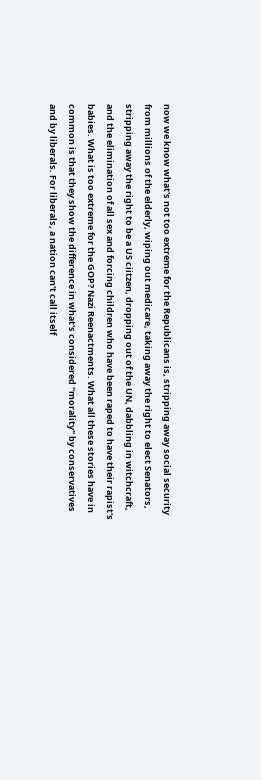now we know what's not too extreme for the Republicans is, stripping away social security from millions of the elderly, wiping out medicare, taking away the right to elect Senators, stripping away the right to be a US ciitzen, dropping out of the UN, dabbling in witchcraft, and the elimination of all sex and forcing children who have been raped to have their rapist's babies. What is too extreme for the GOP? Nazi Reenactments. What all these stories have in common is that they show the difference in what's considered "morality" by conservatives and by liberals. For liberals, a nation can't call itself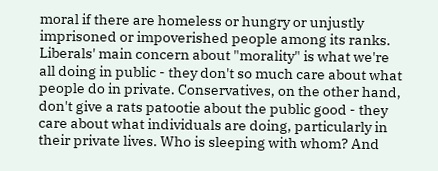moral if there are homeless or hungry or unjustly imprisoned or impoverished people among its ranks. Liberals' main concern about "morality" is what we're all doing in public - they don't so much care about what people do in private. Conservatives, on the other hand, don't give a rats patootie about the public good - they care about what individuals are doing, particularly in their private lives. Who is sleeping with whom? And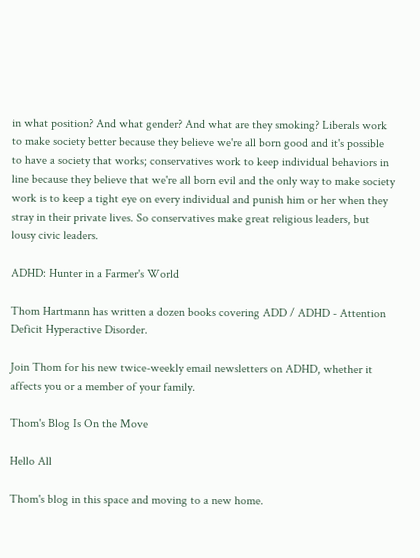in what position? And what gender? And what are they smoking? Liberals work to make society better because they believe we're all born good and it's possible to have a society that works; conservatives work to keep individual behaviors in line because they believe that we're all born evil and the only way to make society work is to keep a tight eye on every individual and punish him or her when they stray in their private lives. So conservatives make great religious leaders, but lousy civic leaders.

ADHD: Hunter in a Farmer's World

Thom Hartmann has written a dozen books covering ADD / ADHD - Attention Deficit Hyperactive Disorder.

Join Thom for his new twice-weekly email newsletters on ADHD, whether it affects you or a member of your family.

Thom's Blog Is On the Move

Hello All

Thom's blog in this space and moving to a new home.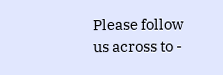Please follow us across to -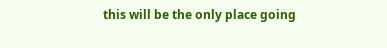this will be the only place going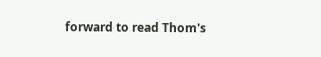forward to read Thom's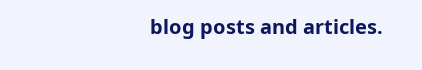blog posts and articles.